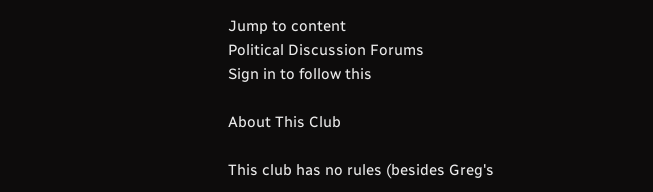Jump to content
Political Discussion Forums
Sign in to follow this

About This Club

This club has no rules (besides Greg's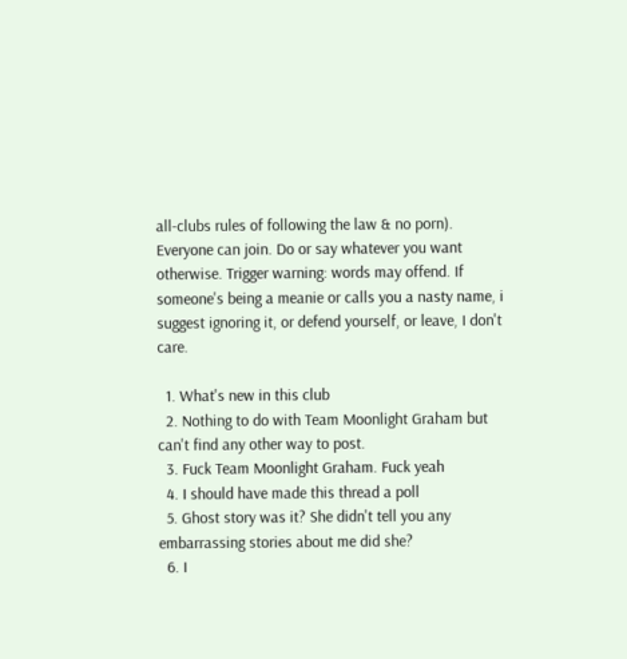all-clubs rules of following the law & no porn). Everyone can join. Do or say whatever you want otherwise. Trigger warning: words may offend. If someone's being a meanie or calls you a nasty name, i suggest ignoring it, or defend yourself, or leave, I don't care.

  1. What's new in this club
  2. Nothing to do with Team Moonlight Graham but can't find any other way to post.
  3. Fuck Team Moonlight Graham. Fuck yeah
  4. I should have made this thread a poll
  5. Ghost story was it? She didn't tell you any embarrassing stories about me did she?
  6. I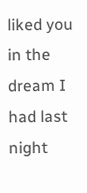liked you in the dream I had last night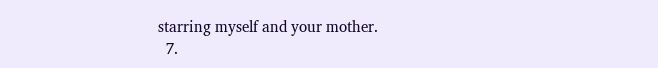starring myself and your mother.
  7.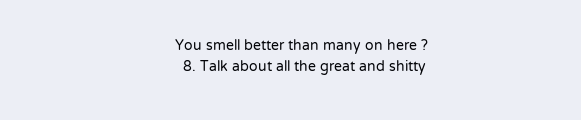You smell better than many on here ?
  8. Talk about all the great and shitty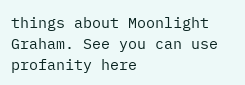things about Moonlight Graham. See you can use profanity here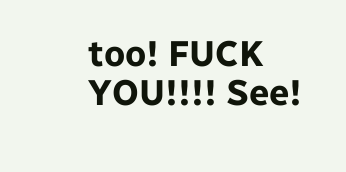too! FUCK YOU!!!! See!